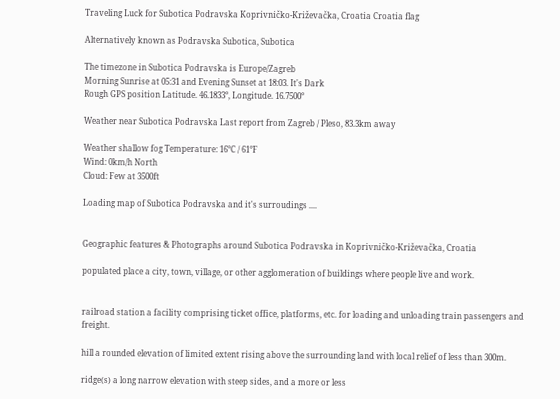Traveling Luck for Subotica Podravska Koprivničko-Križevačka, Croatia Croatia flag

Alternatively known as Podravska Subotica, Subotica

The timezone in Subotica Podravska is Europe/Zagreb
Morning Sunrise at 05:31 and Evening Sunset at 18:03. It's Dark
Rough GPS position Latitude. 46.1833°, Longitude. 16.7500°

Weather near Subotica Podravska Last report from Zagreb / Pleso, 83.3km away

Weather shallow fog Temperature: 16°C / 61°F
Wind: 0km/h North
Cloud: Few at 3500ft

Loading map of Subotica Podravska and it's surroudings ....


Geographic features & Photographs around Subotica Podravska in Koprivničko-Križevačka, Croatia

populated place a city, town, village, or other agglomeration of buildings where people live and work.


railroad station a facility comprising ticket office, platforms, etc. for loading and unloading train passengers and freight.

hill a rounded elevation of limited extent rising above the surrounding land with local relief of less than 300m.

ridge(s) a long narrow elevation with steep sides, and a more or less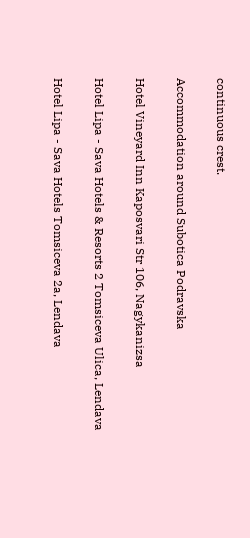continuous crest.

Accommodation around Subotica Podravska

Hotel Vineyard Inn Kaposvari Str 106, Nagykanizsa

Hotel Lipa - Sava Hotels & Resorts 2 Tomsiceva Ulica, Lendava

Hotel Lipa - Sava Hotels Tomsiceva 2a, Lendava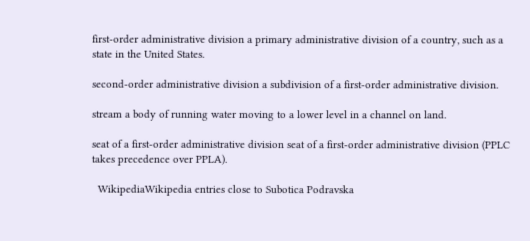first-order administrative division a primary administrative division of a country, such as a state in the United States.

second-order administrative division a subdivision of a first-order administrative division.

stream a body of running water moving to a lower level in a channel on land.

seat of a first-order administrative division seat of a first-order administrative division (PPLC takes precedence over PPLA).

  WikipediaWikipedia entries close to Subotica Podravska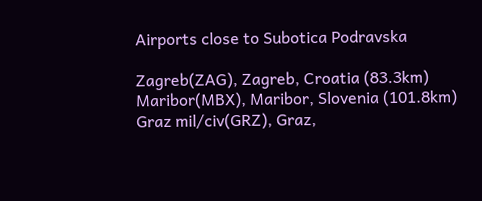Airports close to Subotica Podravska

Zagreb(ZAG), Zagreb, Croatia (83.3km)
Maribor(MBX), Maribor, Slovenia (101.8km)
Graz mil/civ(GRZ), Graz,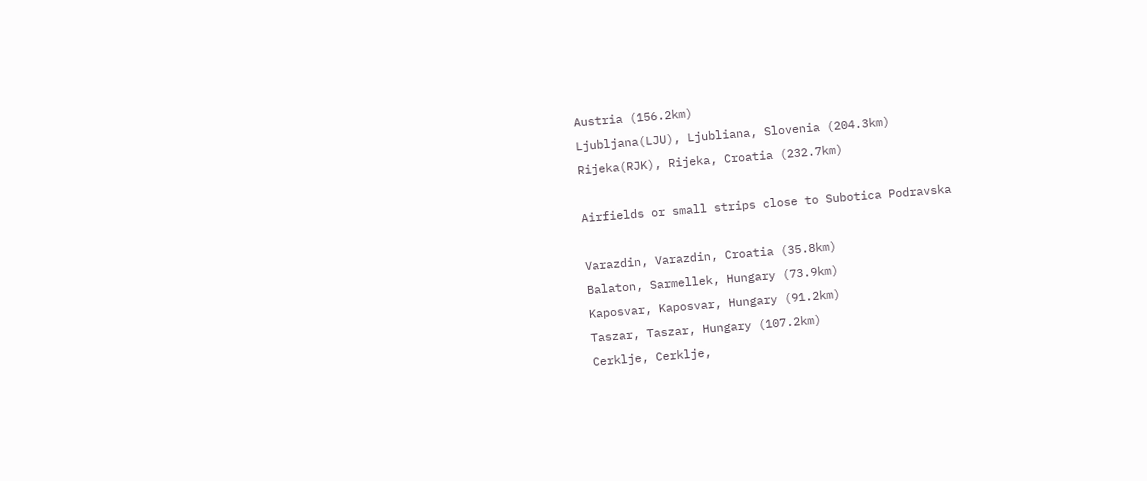Austria (156.2km)
Ljubljana(LJU), Ljubliana, Slovenia (204.3km)
Rijeka(RJK), Rijeka, Croatia (232.7km)

Airfields or small strips close to Subotica Podravska

Varazdin, Varazdin, Croatia (35.8km)
Balaton, Sarmellek, Hungary (73.9km)
Kaposvar, Kaposvar, Hungary (91.2km)
Taszar, Taszar, Hungary (107.2km)
Cerklje, Cerklje,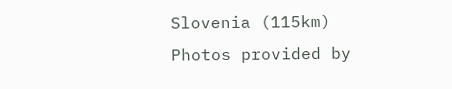Slovenia (115km)
Photos provided by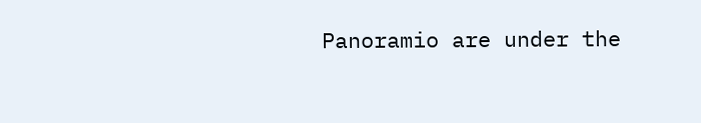Panoramio are under the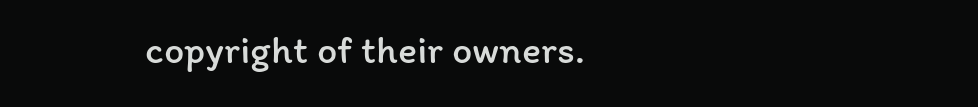copyright of their owners.